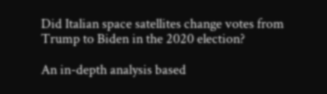Did Italian space satellites change votes from Trump to Biden in the 2020 election?

An in-depth analysis based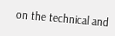on the technical and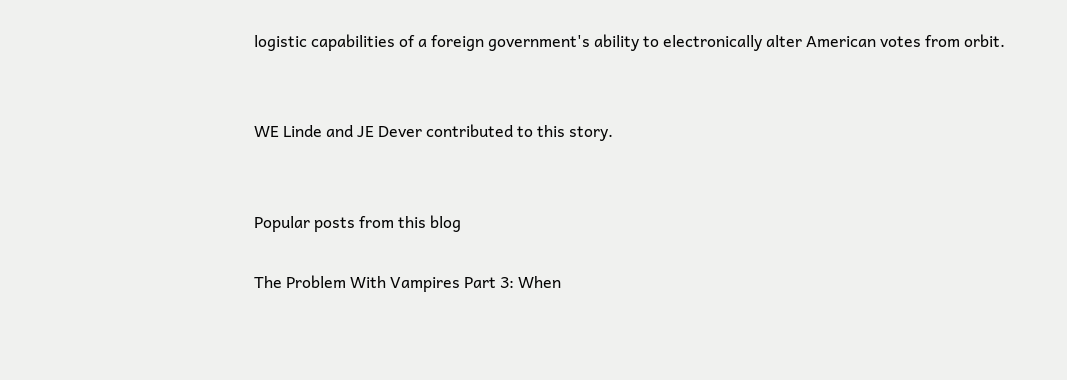logistic capabilities of a foreign government's ability to electronically alter American votes from orbit.


WE Linde and JE Dever contributed to this story.


Popular posts from this blog

The Problem With Vampires Part 3: When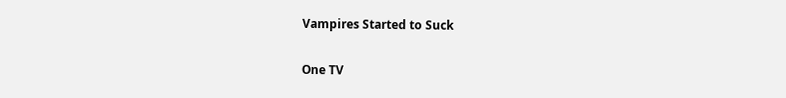Vampires Started to Suck

One TV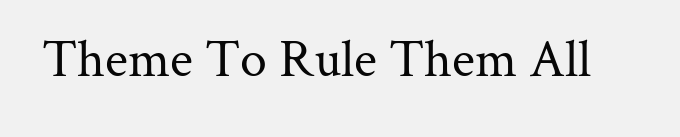Theme To Rule Them All